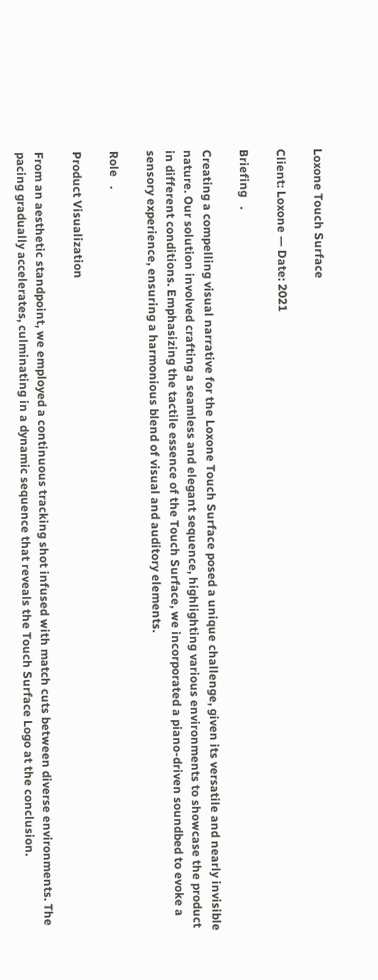Loxone Touch Surface

Client: Loxone — Date: 2021

Briefing   .

Creating a compelling visual narrative for the Loxone Touch Surface posed a unique challenge, given its versatile and nearly invisible nature. Our solution involved crafting a seamless and elegant sequence, highlighting various environments to showcase the product in different conditions. Emphasizing the tactile essence of the Touch Surface, we incorporated a piano-driven soundbed to evoke a sensory experience, ensuring a harmonious blend of visual and auditory elements.

Role   .

Product Visualization

From an aesthetic standpoint, we employed a continuous tracking shot infused with match cuts between diverse environments. The pacing gradually accelerates, culminating in a dynamic sequence that reveals the Touch Surface Logo at the conclusion.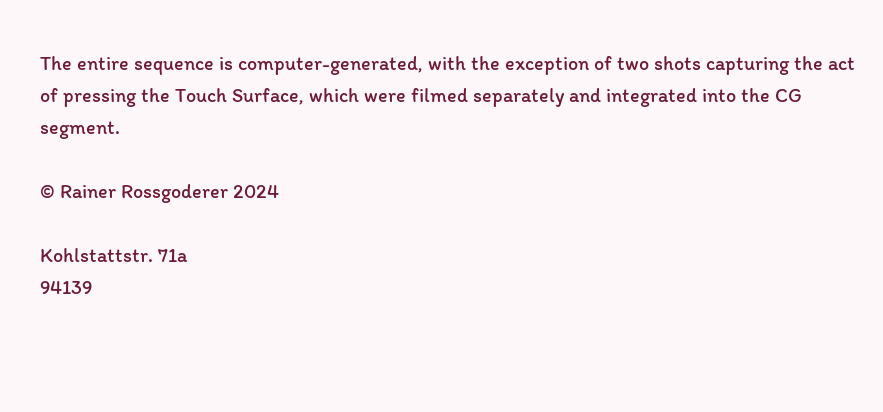The entire sequence is computer-generated, with the exception of two shots capturing the act of pressing the Touch Surface, which were filmed separately and integrated into the CG segment.

© Rainer Rossgoderer 2024

Kohlstattstr. 71a
94139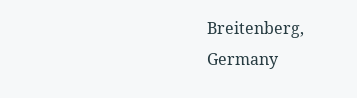Breitenberg, Germany